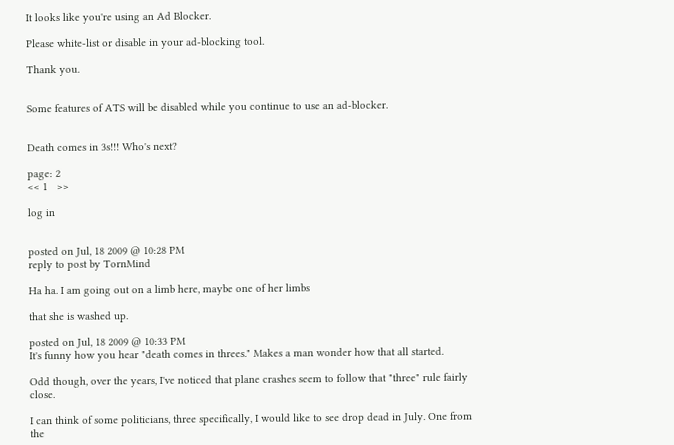It looks like you're using an Ad Blocker.

Please white-list or disable in your ad-blocking tool.

Thank you.


Some features of ATS will be disabled while you continue to use an ad-blocker.


Death comes in 3s!!! Who's next?

page: 2
<< 1   >>

log in


posted on Jul, 18 2009 @ 10:28 PM
reply to post by TornMind

Ha ha. I am going out on a limb here, maybe one of her limbs

that she is washed up.

posted on Jul, 18 2009 @ 10:33 PM
It's funny how you hear "death comes in threes." Makes a man wonder how that all started.

Odd though, over the years, I've noticed that plane crashes seem to follow that "three" rule fairly close.

I can think of some politicians, three specifically, I would like to see drop dead in July. One from the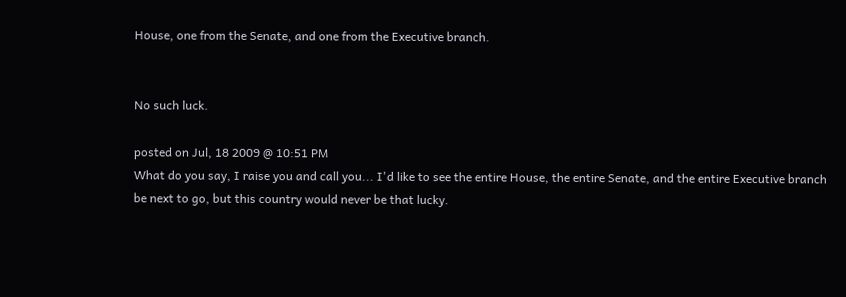House, one from the Senate, and one from the Executive branch.


No such luck.

posted on Jul, 18 2009 @ 10:51 PM
What do you say, I raise you and call you... I'd like to see the entire House, the entire Senate, and the entire Executive branch be next to go, but this country would never be that lucky.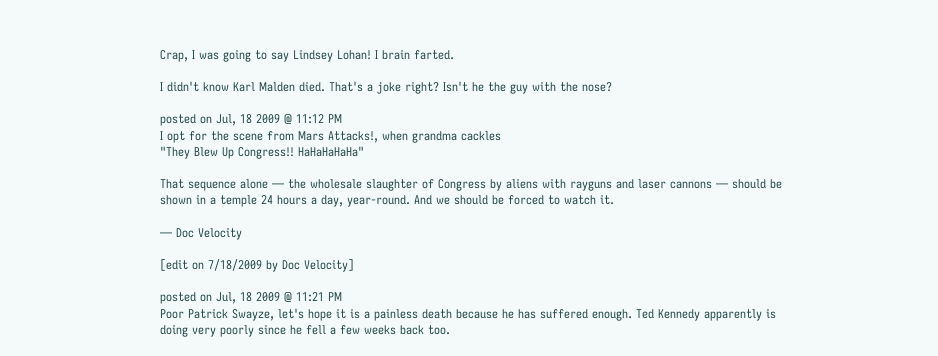Crap, I was going to say Lindsey Lohan! I brain farted.

I didn't know Karl Malden died. That's a joke right? Isn't he the guy with the nose?

posted on Jul, 18 2009 @ 11:12 PM
I opt for the scene from Mars Attacks!, when grandma cackles
"They Blew Up Congress!! HaHaHaHaHa"

That sequence alone — the wholesale slaughter of Congress by aliens with rayguns and laser cannons — should be shown in a temple 24 hours a day, year-round. And we should be forced to watch it.

— Doc Velocity

[edit on 7/18/2009 by Doc Velocity]

posted on Jul, 18 2009 @ 11:21 PM
Poor Patrick Swayze, let's hope it is a painless death because he has suffered enough. Ted Kennedy apparently is doing very poorly since he fell a few weeks back too.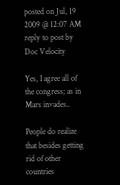posted on Jul, 19 2009 @ 12:07 AM
reply to post by Doc Velocity

Yes, I agree all of the congress; as in Mars invades..

People do realize that besides getting rid of other countries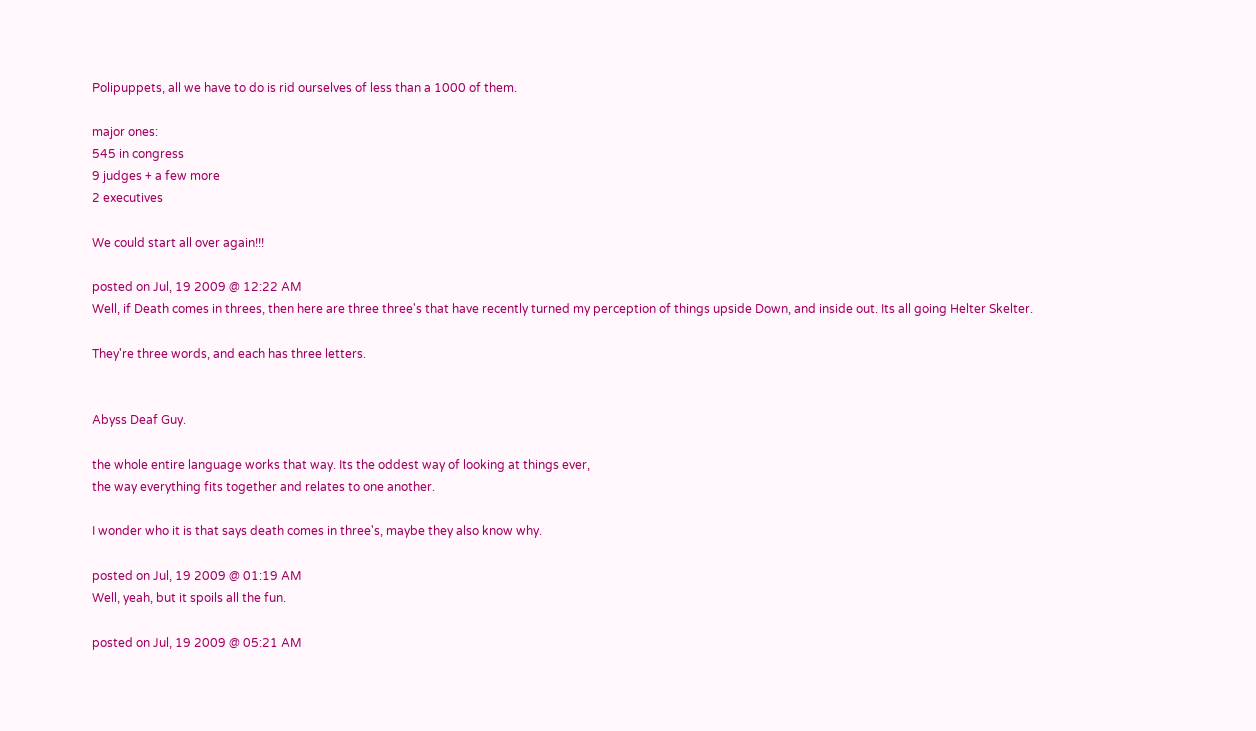Polipuppets, all we have to do is rid ourselves of less than a 1000 of them.

major ones:
545 in congress
9 judges + a few more
2 executives

We could start all over again!!!

posted on Jul, 19 2009 @ 12:22 AM
Well, if Death comes in threes, then here are three three's that have recently turned my perception of things upside Down, and inside out. Its all going Helter Skelter.

They're three words, and each has three letters.


Abyss Deaf Guy.

the whole entire language works that way. Its the oddest way of looking at things ever,
the way everything fits together and relates to one another.

I wonder who it is that says death comes in three's, maybe they also know why.

posted on Jul, 19 2009 @ 01:19 AM
Well, yeah, but it spoils all the fun.

posted on Jul, 19 2009 @ 05:21 AM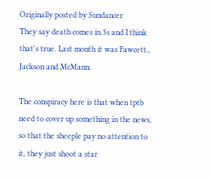Originally posted by Sundancer
They say death comes in 3s and I think that's true. Last month it was Fawcett., Jackson and McMann.

The conspiracy here is that when tptb need to cover up something in the news, so that the sheeple pay no attention to it, they just shoot a star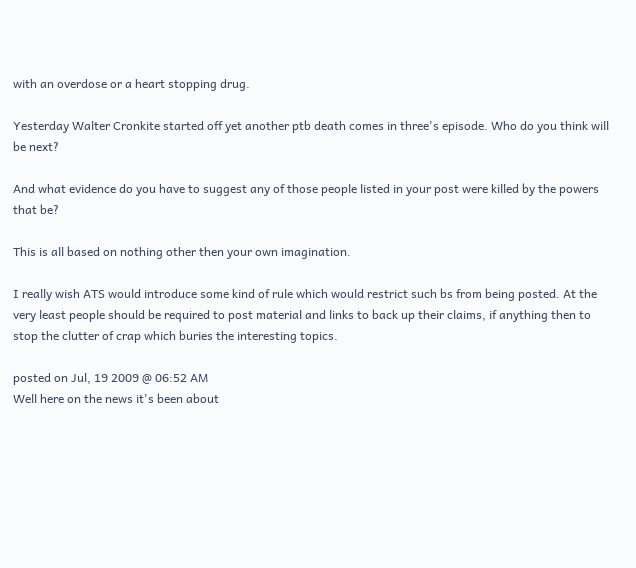with an overdose or a heart stopping drug.

Yesterday Walter Cronkite started off yet another ptb death comes in three's episode. Who do you think will be next?

And what evidence do you have to suggest any of those people listed in your post were killed by the powers that be?

This is all based on nothing other then your own imagination.

I really wish ATS would introduce some kind of rule which would restrict such bs from being posted. At the very least people should be required to post material and links to back up their claims, if anything then to stop the clutter of crap which buries the interesting topics.

posted on Jul, 19 2009 @ 06:52 AM
Well here on the news it's been about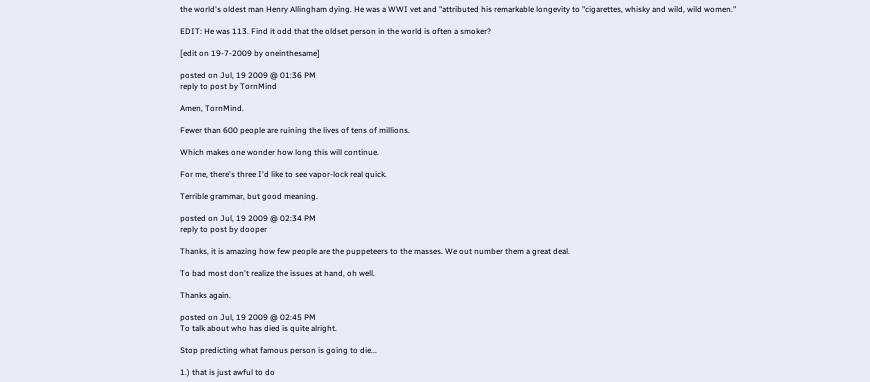the world's oldest man Henry Allingham dying. He was a WWI vet and "attributed his remarkable longevity to "cigarettes, whisky and wild, wild women."

EDIT: He was 113. Find it odd that the oldset person in the world is often a smoker?

[edit on 19-7-2009 by oneinthesame]

posted on Jul, 19 2009 @ 01:36 PM
reply to post by TornMind

Amen, TornMind.

Fewer than 600 people are ruining the lives of tens of millions.

Which makes one wonder how long this will continue.

For me, there's three I'd like to see vapor-lock real quick.

Terrible grammar, but good meaning.

posted on Jul, 19 2009 @ 02:34 PM
reply to post by dooper

Thanks, it is amazing how few people are the puppeteers to the masses. We out number them a great deal.

To bad most don't realize the issues at hand, oh well.

Thanks again.

posted on Jul, 19 2009 @ 02:45 PM
To talk about who has died is quite alright.

Stop predicting what famous person is going to die...

1.) that is just awful to do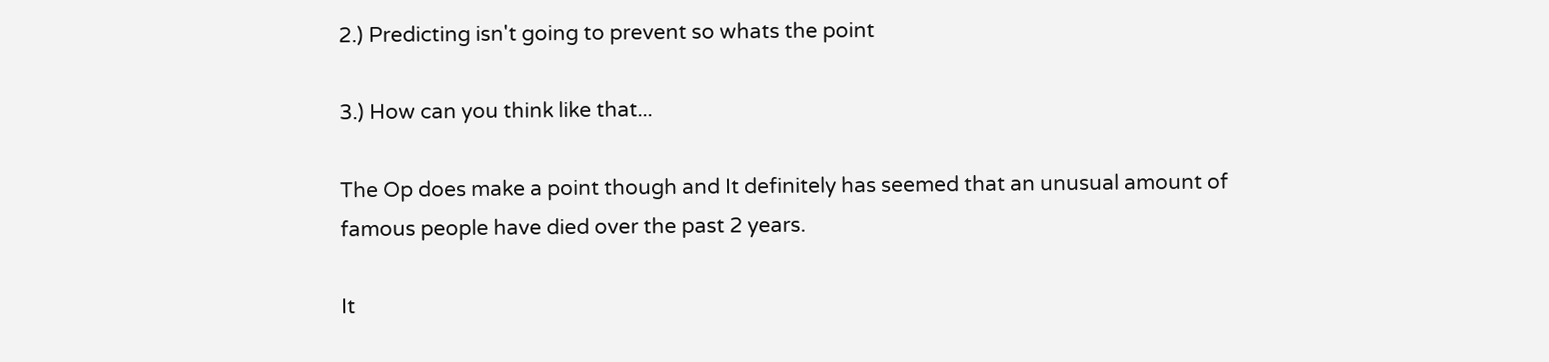2.) Predicting isn't going to prevent so whats the point

3.) How can you think like that...

The Op does make a point though and It definitely has seemed that an unusual amount of famous people have died over the past 2 years.

It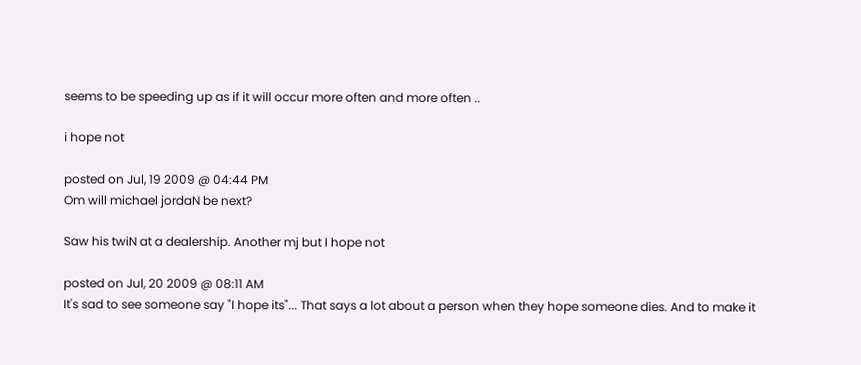seems to be speeding up as if it will occur more often and more often ..

i hope not

posted on Jul, 19 2009 @ 04:44 PM
Om will michael jordaN be next?

Saw his twiN at a dealership. Another mj but I hope not

posted on Jul, 20 2009 @ 08:11 AM
It's sad to see someone say "I hope its"... That says a lot about a person when they hope someone dies. And to make it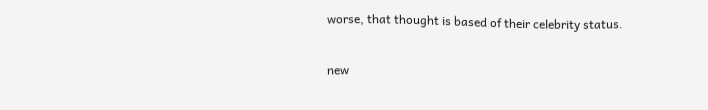worse, that thought is based of their celebrity status.

new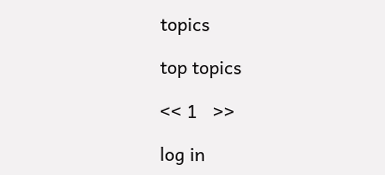topics

top topics

<< 1   >>

log in